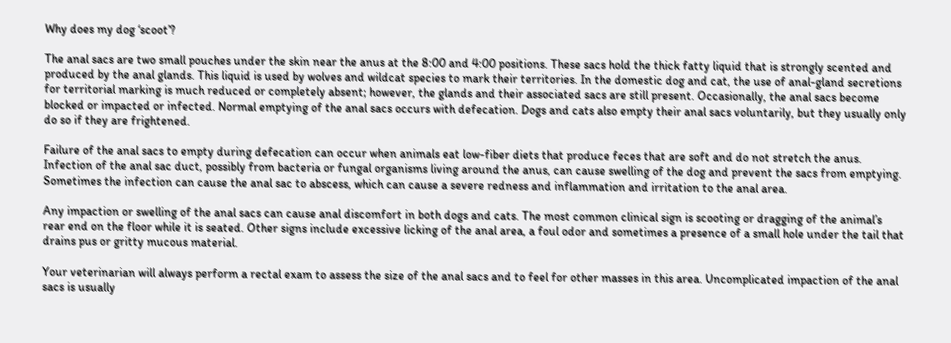Why does my dog ‘scoot’?

The anal sacs are two small pouches under the skin near the anus at the 8:00 and 4:00 positions. These sacs hold the thick fatty liquid that is strongly scented and produced by the anal glands. This liquid is used by wolves and wildcat species to mark their territories. In the domestic dog and cat, the use of anal-gland secretions for territorial marking is much reduced or completely absent; however, the glands and their associated sacs are still present. Occasionally, the anal sacs become blocked or impacted or infected. Normal emptying of the anal sacs occurs with defecation. Dogs and cats also empty their anal sacs voluntarily, but they usually only do so if they are frightened.

Failure of the anal sacs to empty during defecation can occur when animals eat low-fiber diets that produce feces that are soft and do not stretch the anus. Infection of the anal sac duct, possibly from bacteria or fungal organisms living around the anus, can cause swelling of the dog and prevent the sacs from emptying. Sometimes the infection can cause the anal sac to abscess, which can cause a severe redness and inflammation and irritation to the anal area.

Any impaction or swelling of the anal sacs can cause anal discomfort in both dogs and cats. The most common clinical sign is scooting or dragging of the animal’s rear end on the floor while it is seated. Other signs include excessive licking of the anal area, a foul odor and sometimes a presence of a small hole under the tail that drains pus or gritty mucous material.

Your veterinarian will always perform a rectal exam to assess the size of the anal sacs and to feel for other masses in this area. Uncomplicated impaction of the anal sacs is usually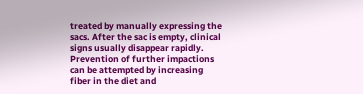treated by manually expressing the sacs. After the sac is empty, clinical signs usually disappear rapidly. Prevention of further impactions can be attempted by increasing fiber in the diet and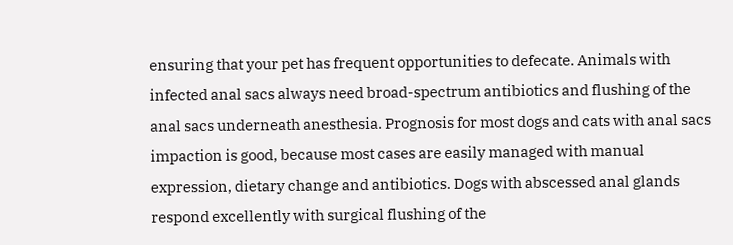ensuring that your pet has frequent opportunities to defecate. Animals with infected anal sacs always need broad-spectrum antibiotics and flushing of the anal sacs underneath anesthesia. Prognosis for most dogs and cats with anal sacs impaction is good, because most cases are easily managed with manual expression, dietary change and antibiotics. Dogs with abscessed anal glands respond excellently with surgical flushing of the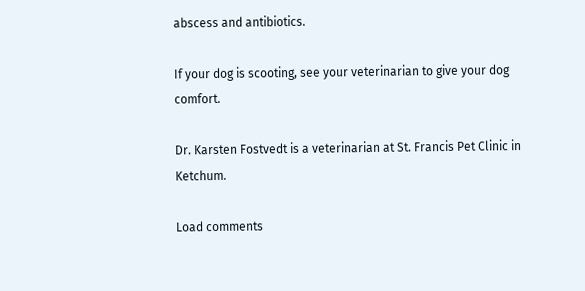abscess and antibiotics.

If your dog is scooting, see your veterinarian to give your dog comfort.

Dr. Karsten Fostvedt is a veterinarian at St. Francis Pet Clinic in Ketchum.

Load comments